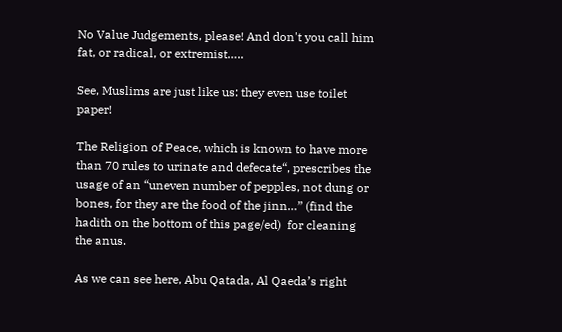No Value Judgements, please! And don't you call him fat, or radical, or extremist…..

See, Muslims are just like us: they even use toilet paper!

The Religion of Peace, which is known to have more than 70 rules to urinate and defecate“, prescribes the usage of an “uneven number of pepples, not dung or bones, for they are the food of the jinn…” (find the hadith on the bottom of this page/ed)  for cleaning the anus.

As we can see here, Abu Qatada, Al Qaeda’s right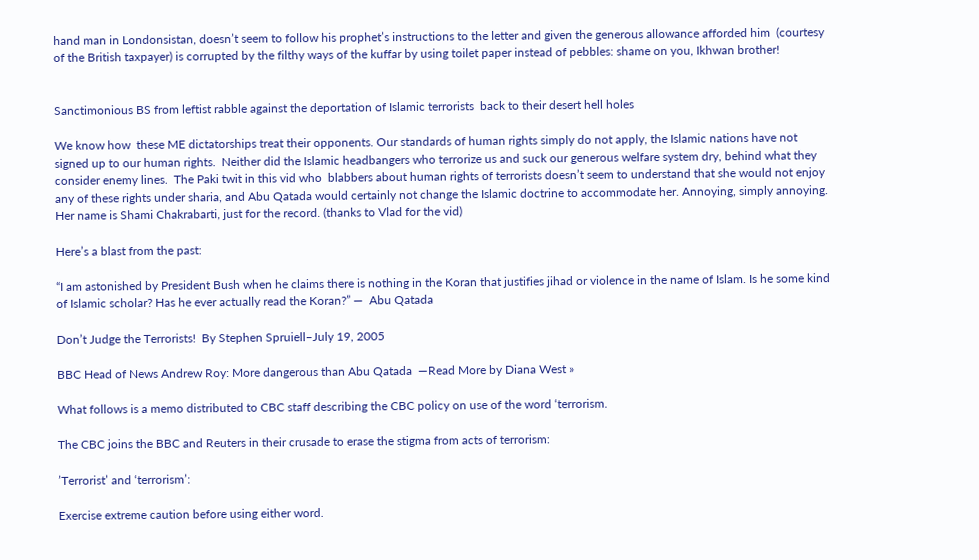hand man in Londonsistan, doesn’t seem to follow his prophet’s instructions to the letter and given the generous allowance afforded him  (courtesy of the British taxpayer) is corrupted by the filthy ways of the kuffar by using toilet paper instead of pebbles: shame on you, Ikhwan brother!


Sanctimonious BS from leftist rabble against the deportation of Islamic terrorists  back to their desert hell holes

We know how  these ME dictatorships treat their opponents. Our standards of human rights simply do not apply, the Islamic nations have not signed up to our human rights.  Neither did the Islamic headbangers who terrorize us and suck our generous welfare system dry, behind what they consider enemy lines.  The Paki twit in this vid who  blabbers about human rights of terrorists doesn’t seem to understand that she would not enjoy any of these rights under sharia, and Abu Qatada would certainly not change the Islamic doctrine to accommodate her. Annoying, simply annoying.  Her name is Shami Chakrabarti, just for the record. (thanks to Vlad for the vid)

Here’s a blast from the past:

“I am astonished by President Bush when he claims there is nothing in the Koran that justifies jihad or violence in the name of Islam. Is he some kind of Islamic scholar? Has he ever actually read the Koran?” —  Abu Qatada

Don’t Judge the Terrorists!  By Stephen Spruiell–July 19, 2005

BBC Head of News Andrew Roy: More dangerous than Abu Qatada  —Read More by Diana West »

What follows is a memo distributed to CBC staff describing the CBC policy on use of the word ‘terrorism.

The CBC joins the BBC and Reuters in their crusade to erase the stigma from acts of terrorism:

’Terrorist’ and ‘terrorism’:

Exercise extreme caution before using either word.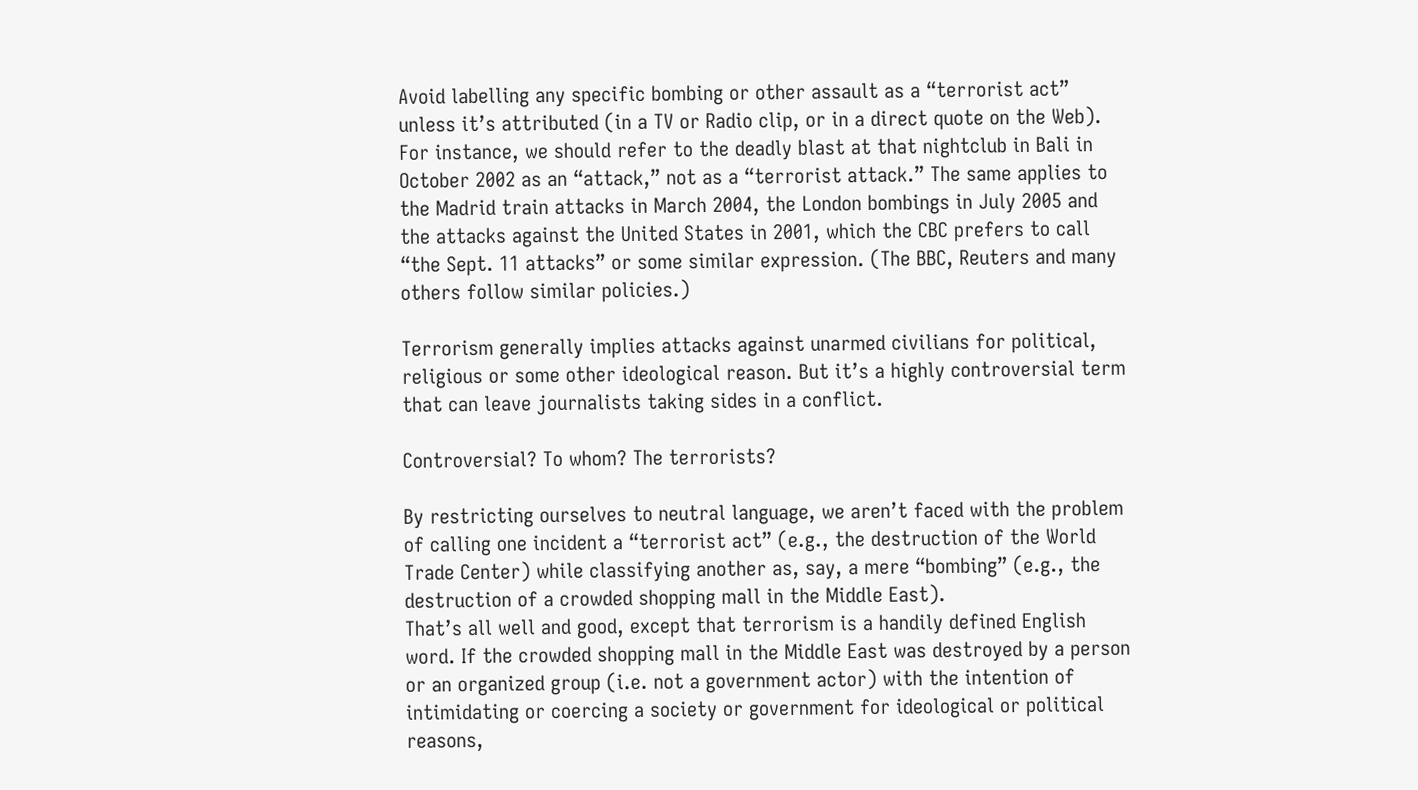Avoid labelling any specific bombing or other assault as a “terrorist act” unless it’s attributed (in a TV or Radio clip, or in a direct quote on the Web). For instance, we should refer to the deadly blast at that nightclub in Bali in October 2002 as an “attack,” not as a “terrorist attack.” The same applies to the Madrid train attacks in March 2004, the London bombings in July 2005 and the attacks against the United States in 2001, which the CBC prefers to call “the Sept. 11 attacks” or some similar expression. (The BBC, Reuters and many others follow similar policies.)

Terrorism generally implies attacks against unarmed civilians for political, religious or some other ideological reason. But it’s a highly controversial term that can leave journalists taking sides in a conflict.

Controversial? To whom? The terrorists?

By restricting ourselves to neutral language, we aren’t faced with the problem of calling one incident a “terrorist act” (e.g., the destruction of the World Trade Center) while classifying another as, say, a mere “bombing” (e.g., the destruction of a crowded shopping mall in the Middle East).
That’s all well and good, except that terrorism is a handily defined English word. If the crowded shopping mall in the Middle East was destroyed by a person or an organized group (i.e. not a government actor) with the intention of intimidating or coercing a society or government for ideological or political reasons,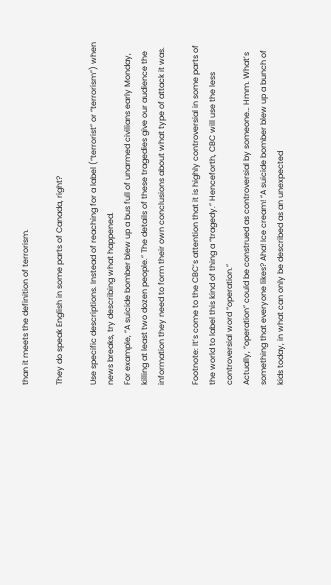than it meets the definition of terrorism.

They do speak English in some parts of Canada, right?

Use specific descriptions. Instead of reaching for a label (“terrorist” or “terrorism”) when news breaks, try describing what happened.
For example, “A suicide bomber blew up a bus full of unarmed civilians early Monday, killing at least two dozen people.” The details of these tragedies give our audience the information they need to form their own conclusions about what type of attack it was.

Footnote: It’s come to the CBC’s attention that it is highly controversial in some parts of the world to label this kind of thing a “tragedy.” Henceforth, CBC will use the less controversial word “operation.”
Actually, “operation” could be construed as controversial by someone… Hmm. What’s something that everyone likes? Aha! Ice cream! “A suicide bomber blew up a bunch of kids today, in what can only be described as an unexpected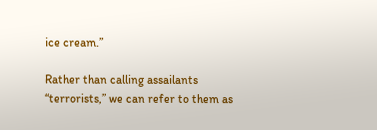ice cream.”

Rather than calling assailants “terrorists,” we can refer to them as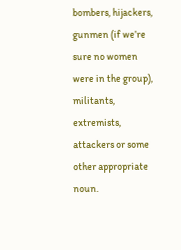bombers, hijackers, gunmen (if we’re sure no women were in the group), militants, extremists, attackers or some other appropriate noun.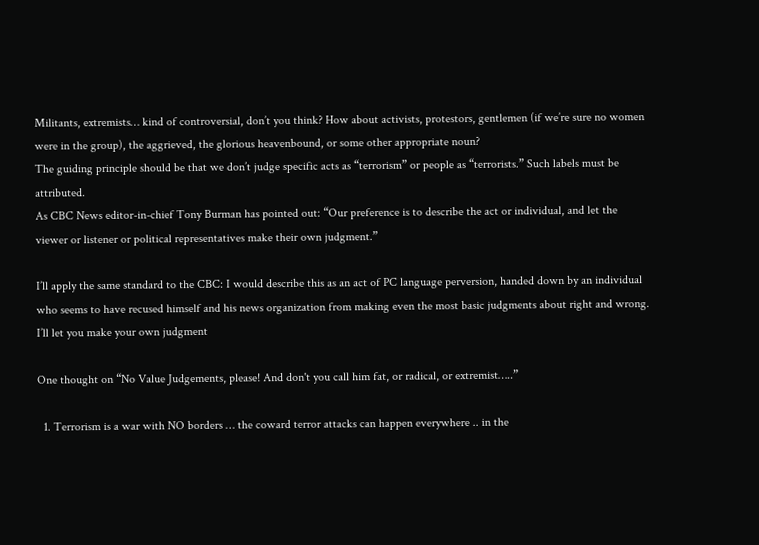Militants, extremists… kind of controversial, don’t you think? How about activists, protestors, gentlemen (if we’re sure no women were in the group), the aggrieved, the glorious heavenbound, or some other appropriate noun?
The guiding principle should be that we don’t judge specific acts as “terrorism” or people as “terrorists.” Such labels must be attributed.
As CBC News editor-in-chief Tony Burman has pointed out: “Our preference is to describe the act or individual, and let the viewer or listener or political representatives make their own judgment.”

I’ll apply the same standard to the CBC: I would describe this as an act of PC language perversion, handed down by an individual who seems to have recused himself and his news organization from making even the most basic judgments about right and wrong. I’ll let you make your own judgment

One thought on “No Value Judgements, please! And don't you call him fat, or radical, or extremist…..”

  1. Terrorism is a war with NO borders … the coward terror attacks can happen everywhere .. in the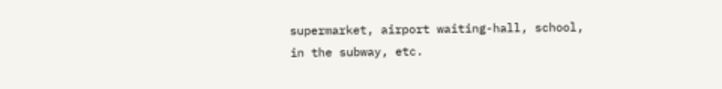supermarket, airport waiting-hall, school, in the subway, etc.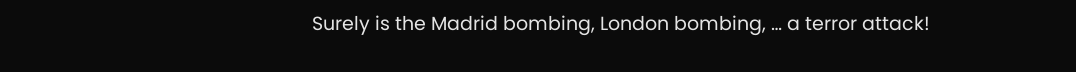Surely is the Madrid bombing, London bombing, … a terror attack!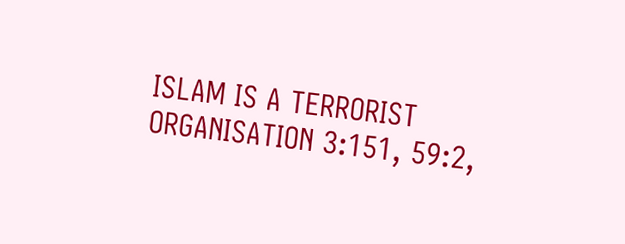ISLAM IS A TERRORIST ORGANISATION 3:151, 59:2,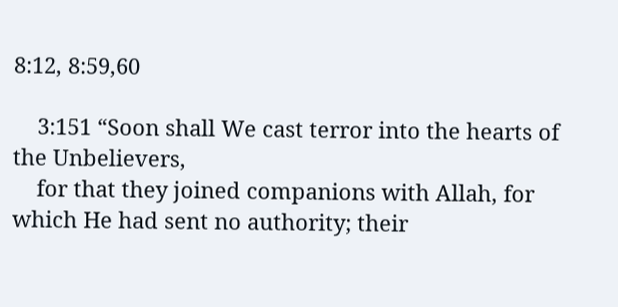8:12, 8:59,60

    3:151 “Soon shall We cast terror into the hearts of the Unbelievers,
    for that they joined companions with Allah, for which He had sent no authority; their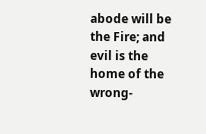abode will be the Fire; and evil is the home of the wrong-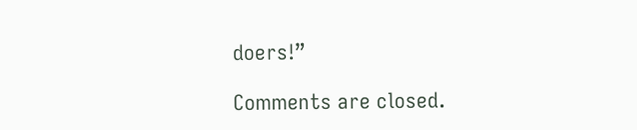doers!”

Comments are closed.